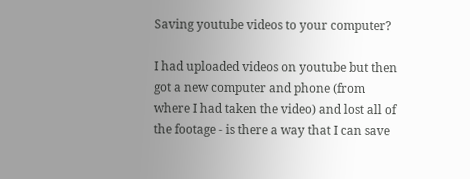Saving youtube videos to your computer?

I had uploaded videos on youtube but then got a new computer and phone (from where I had taken the video) and lost all of the footage - is there a way that I can save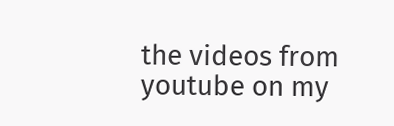the videos from youtube on my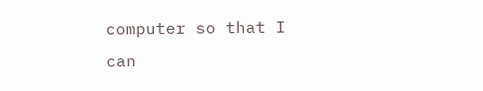computer so that I can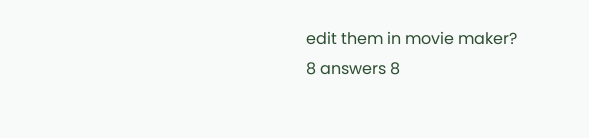edit them in movie maker?
8 answers 8